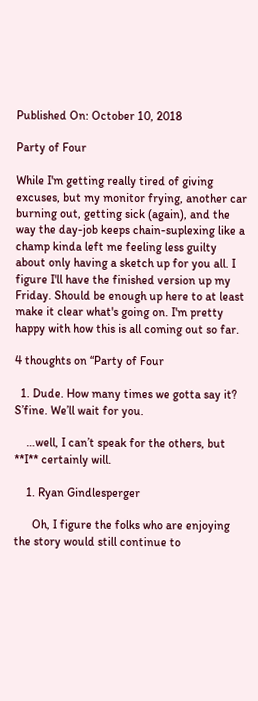Published On: October 10, 2018

Party of Four

While I'm getting really tired of giving excuses, but my monitor frying, another car burning out, getting sick (again), and the way the day-job keeps chain-suplexing like a champ kinda left me feeling less guilty about only having a sketch up for you all. I figure I'll have the finished version up my Friday. Should be enough up here to at least make it clear what's going on. I'm pretty happy with how this is all coming out so far.

4 thoughts on “Party of Four

  1. Dude. How many times we gotta say it? S’fine. We’ll wait for you.

    …well, I can’t speak for the others, but **I** certainly will.

    1. Ryan Gindlesperger

      Oh, I figure the folks who are enjoying the story would still continue to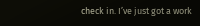check in. I’ve just got a work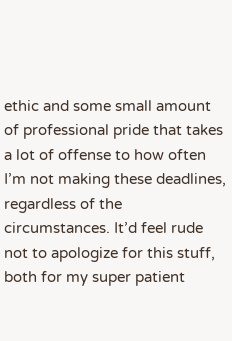ethic and some small amount of professional pride that takes a lot of offense to how often I’m not making these deadlines, regardless of the circumstances. It’d feel rude not to apologize for this stuff, both for my super patient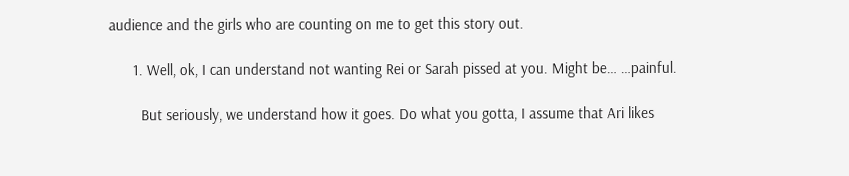audience and the girls who are counting on me to get this story out.

      1. Well, ok, I can understand not wanting Rei or Sarah pissed at you. Might be… …painful.

        But seriously, we understand how it goes. Do what you gotta, I assume that Ari likes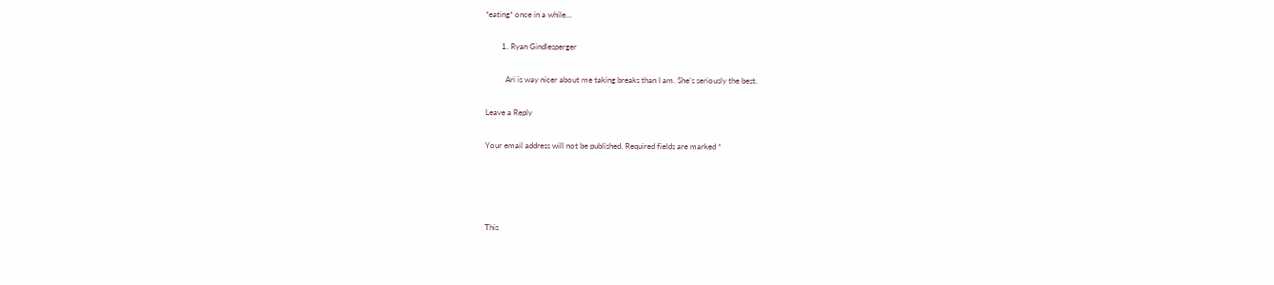*eating* once in a while…

        1. Ryan Gindlesperger

          Ari is way nicer about me taking breaks than I am. She’s seriously the best.

Leave a Reply

Your email address will not be published. Required fields are marked *




This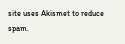site uses Akismet to reduce spam.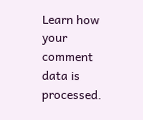Learn how your comment data is processed.